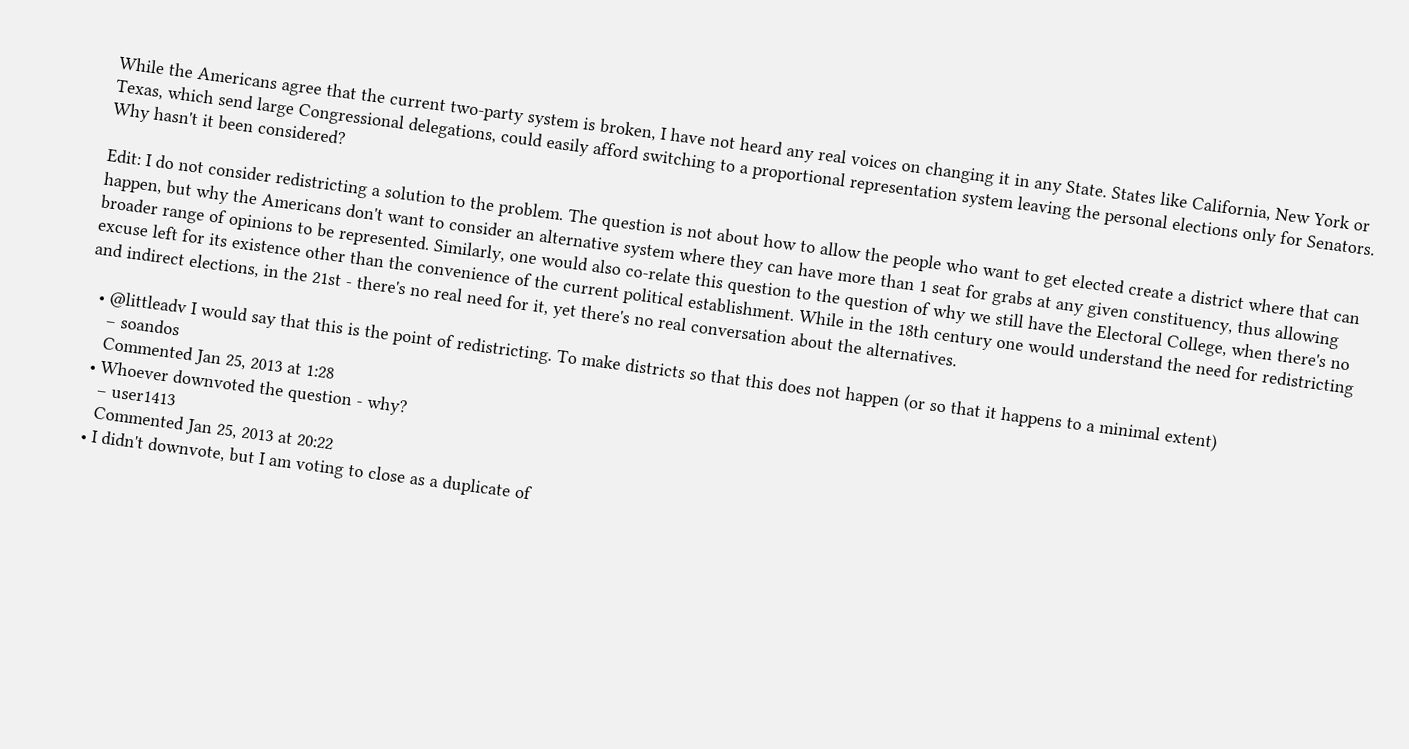While the Americans agree that the current two-party system is broken, I have not heard any real voices on changing it in any State. States like California, New York or Texas, which send large Congressional delegations, could easily afford switching to a proportional representation system leaving the personal elections only for Senators. Why hasn't it been considered?

Edit: I do not consider redistricting a solution to the problem. The question is not about how to allow the people who want to get elected create a district where that can happen, but why the Americans don't want to consider an alternative system where they can have more than 1 seat for grabs at any given constituency, thus allowing broader range of opinions to be represented. Similarly, one would also co-relate this question to the question of why we still have the Electoral College, when there's no excuse left for its existence other than the convenience of the current political establishment. While in the 18th century one would understand the need for redistricting and indirect elections, in the 21st - there's no real need for it, yet there's no real conversation about the alternatives.

  • @littleadv I would say that this is the point of redistricting. To make districts so that this does not happen (or so that it happens to a minimal extent)
    – soandos
    Commented Jan 25, 2013 at 1:28
  • Whoever downvoted the question - why?
    – user1413
    Commented Jan 25, 2013 at 20:22
  • I didn't downvote, but I am voting to close as a duplicate of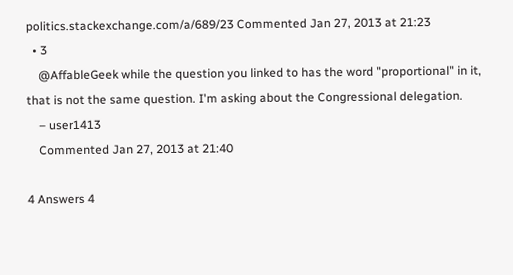politics.stackexchange.com/a/689/23 Commented Jan 27, 2013 at 21:23
  • 3
    @AffableGeek while the question you linked to has the word "proportional" in it, that is not the same question. I'm asking about the Congressional delegation.
    – user1413
    Commented Jan 27, 2013 at 21:40

4 Answers 4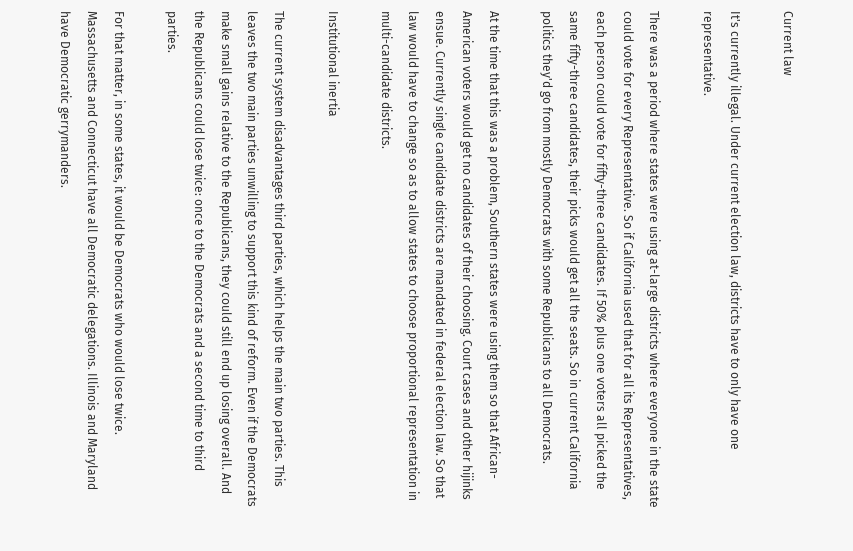Current law

It's currently illegal. Under current election law, districts have to only have one representative.

There was a period where states were using at-large districts where everyone in the state could vote for every Representative. So if California used that for all its Representatives, each person could vote for fifty-three candidates. If 50% plus one voters all picked the same fifty-three candidates, their picks would get all the seats. So in current California politics they'd go from mostly Democrats with some Republicans to all Democrats.

At the time that this was a problem, Southern states were using them so that African-American voters would get no candidates of their choosing. Court cases and other hijinks ensue. Currently single candidate districts are mandated in federal election law. So that law would have to change so as to allow states to choose proportional representation in multi-candidate districts.

Institutional inertia

The current system disadvantages third parties, which helps the main two parties. This leaves the two main parties unwilling to support this kind of reform. Even if the Democrats make small gains relative to the Republicans, they could still end up losing overall. And the Republicans could lose twice: once to the Democrats and a second time to third parties.

For that matter, in some states, it would be Democrats who would lose twice. Massachusetts and Connecticut have all Democratic delegations. Illinois and Maryland have Democratic gerrymanders.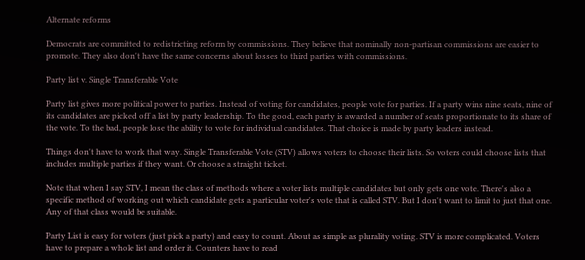Alternate reforms

Democrats are committed to redistricting reform by commissions. They believe that nominally non-partisan commissions are easier to promote. They also don't have the same concerns about losses to third parties with commissions.

Party list v. Single Transferable Vote

Party list gives more political power to parties. Instead of voting for candidates, people vote for parties. If a party wins nine seats, nine of its candidates are picked off a list by party leadership. To the good, each party is awarded a number of seats proportionate to its share of the vote. To the bad, people lose the ability to vote for individual candidates. That choice is made by party leaders instead.

Things don't have to work that way. Single Transferable Vote (STV) allows voters to choose their lists. So voters could choose lists that includes multiple parties if they want. Or choose a straight ticket.

Note that when I say STV, I mean the class of methods where a voter lists multiple candidates but only gets one vote. There's also a specific method of working out which candidate gets a particular voter's vote that is called STV. But I don't want to limit to just that one. Any of that class would be suitable.

Party List is easy for voters (just pick a party) and easy to count. About as simple as plurality voting. STV is more complicated. Voters have to prepare a whole list and order it. Counters have to read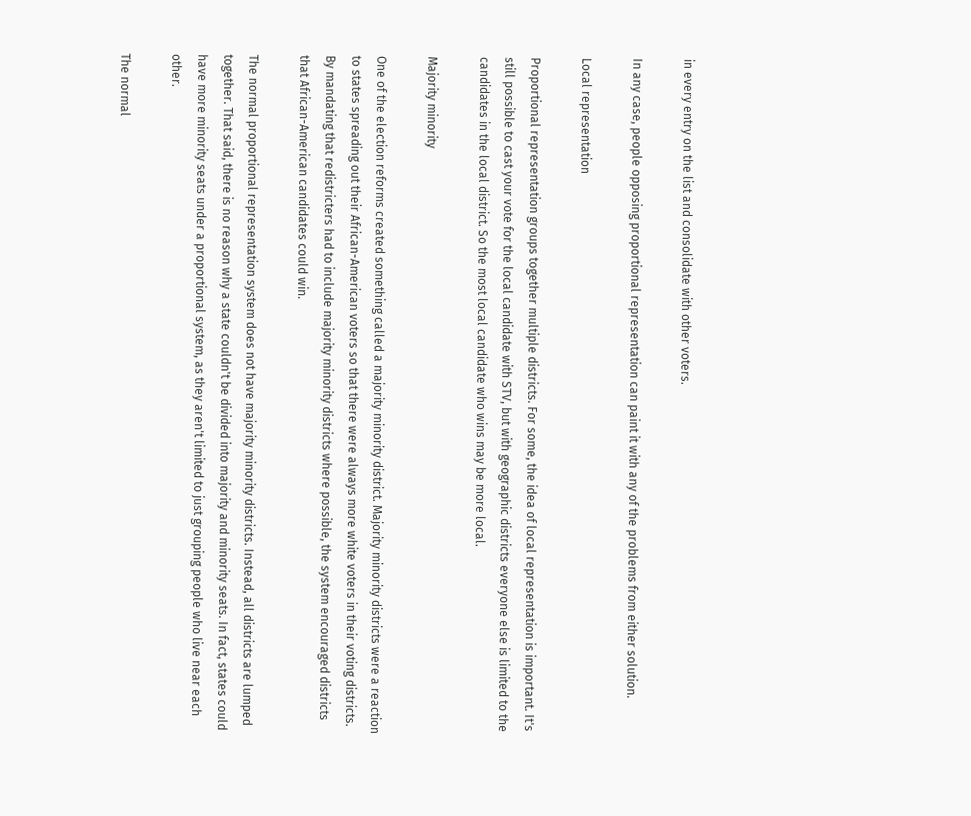in every entry on the list and consolidate with other voters.

In any case, people opposing proportional representation can paint it with any of the problems from either solution.

Local representation

Proportional representation groups together multiple districts. For some, the idea of local representation is important. It's still possible to cast your vote for the local candidate with STV, but with geographic districts everyone else is limited to the candidates in the local district. So the most local candidate who wins may be more local.

Majority minority

One of the election reforms created something called a majority minority district. Majority minority districts were a reaction to states spreading out their African-American voters so that there were always more white voters in their voting districts. By mandating that redistricters had to include majority minority districts where possible, the system encouraged districts that African-American candidates could win.

The normal proportional representation system does not have majority minority districts. Instead, all districts are lumped together. That said, there is no reason why a state couldn't be divided into majority and minority seats. In fact, states could have more minority seats under a proportional system, as they aren't limited to just grouping people who live near each other.

The normal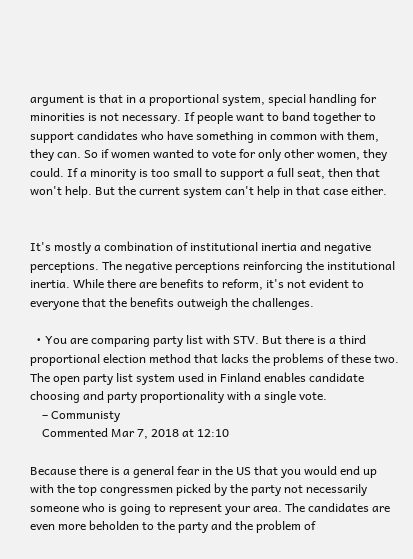argument is that in a proportional system, special handling for minorities is not necessary. If people want to band together to support candidates who have something in common with them, they can. So if women wanted to vote for only other women, they could. If a minority is too small to support a full seat, then that won't help. But the current system can't help in that case either.


It's mostly a combination of institutional inertia and negative perceptions. The negative perceptions reinforcing the institutional inertia. While there are benefits to reform, it's not evident to everyone that the benefits outweigh the challenges.

  • You are comparing party list with STV. But there is a third proportional election method that lacks the problems of these two. The open party list system used in Finland enables candidate choosing and party proportionality with a single vote.
    – Communisty
    Commented Mar 7, 2018 at 12:10

Because there is a general fear in the US that you would end up with the top congressmen picked by the party not necessarily someone who is going to represent your area. The candidates are even more beholden to the party and the problem of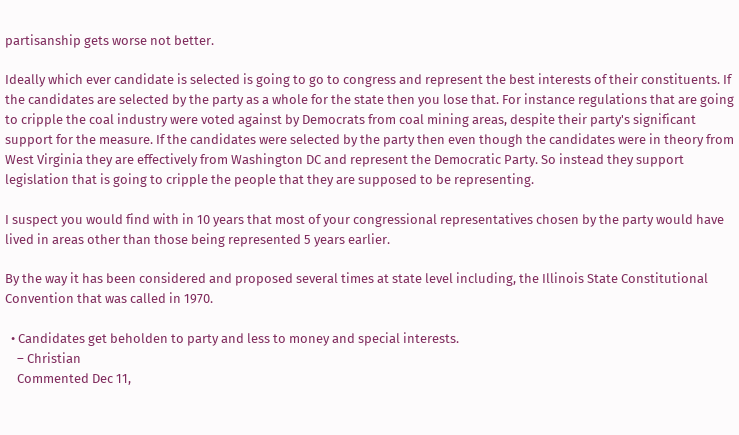partisanship gets worse not better.

Ideally which ever candidate is selected is going to go to congress and represent the best interests of their constituents. If the candidates are selected by the party as a whole for the state then you lose that. For instance regulations that are going to cripple the coal industry were voted against by Democrats from coal mining areas, despite their party's significant support for the measure. If the candidates were selected by the party then even though the candidates were in theory from West Virginia they are effectively from Washington DC and represent the Democratic Party. So instead they support legislation that is going to cripple the people that they are supposed to be representing.

I suspect you would find with in 10 years that most of your congressional representatives chosen by the party would have lived in areas other than those being represented 5 years earlier.

By the way it has been considered and proposed several times at state level including, the Illinois State Constitutional Convention that was called in 1970.

  • Candidates get beholden to party and less to money and special interests.
    – Christian
    Commented Dec 11,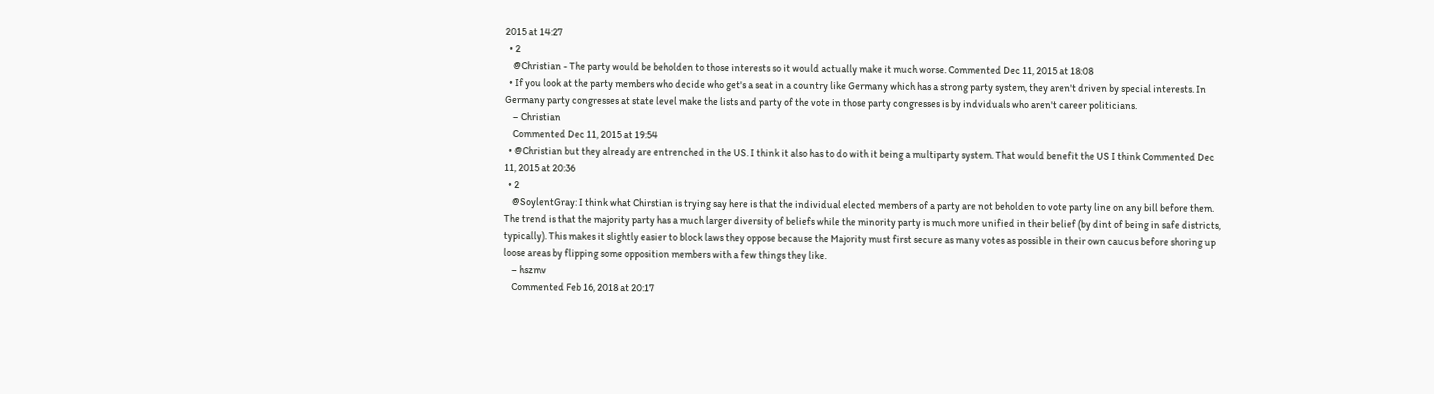2015 at 14:27
  • 2
    @Christian - The party would be beholden to those interests so it would actually make it much worse. Commented Dec 11, 2015 at 18:08
  • If you look at the party members who decide who get's a seat in a country like Germany which has a strong party system, they aren't driven by special interests. In Germany party congresses at state level make the lists and party of the vote in those party congresses is by indviduals who aren't career politicians.
    – Christian
    Commented Dec 11, 2015 at 19:54
  • @Christian but they already are entrenched in the US. I think it also has to do with it being a multiparty system. That would benefit the US I think Commented Dec 11, 2015 at 20:36
  • 2
    @SoylentGray: I think what Chirstian is trying say here is that the individual elected members of a party are not beholden to vote party line on any bill before them. The trend is that the majority party has a much larger diversity of beliefs while the minority party is much more unified in their belief (by dint of being in safe districts, typically). This makes it slightly easier to block laws they oppose because the Majority must first secure as many votes as possible in their own caucus before shoring up loose areas by flipping some opposition members with a few things they like.
    – hszmv
    Commented Feb 16, 2018 at 20:17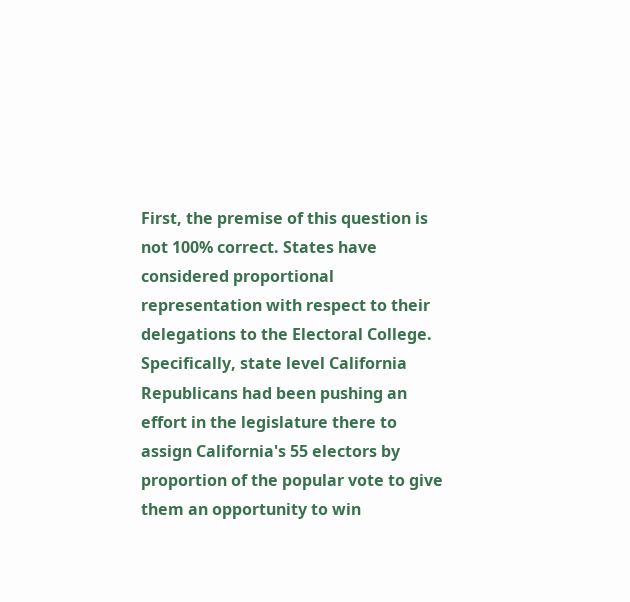First, the premise of this question is not 100% correct. States have considered proportional representation with respect to their delegations to the Electoral College. Specifically, state level California Republicans had been pushing an effort in the legislature there to assign California's 55 electors by proportion of the popular vote to give them an opportunity to win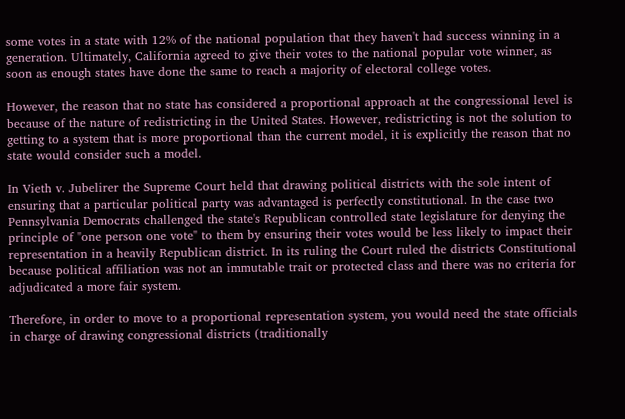some votes in a state with 12% of the national population that they haven't had success winning in a generation. Ultimately, California agreed to give their votes to the national popular vote winner, as soon as enough states have done the same to reach a majority of electoral college votes.

However, the reason that no state has considered a proportional approach at the congressional level is because of the nature of redistricting in the United States. However, redistricting is not the solution to getting to a system that is more proportional than the current model, it is explicitly the reason that no state would consider such a model.

In Vieth v. Jubelirer the Supreme Court held that drawing political districts with the sole intent of ensuring that a particular political party was advantaged is perfectly constitutional. In the case two Pennsylvania Democrats challenged the state's Republican controlled state legislature for denying the principle of "one person one vote" to them by ensuring their votes would be less likely to impact their representation in a heavily Republican district. In its ruling the Court ruled the districts Constitutional because political affiliation was not an immutable trait or protected class and there was no criteria for adjudicated a more fair system.

Therefore, in order to move to a proportional representation system, you would need the state officials in charge of drawing congressional districts (traditionally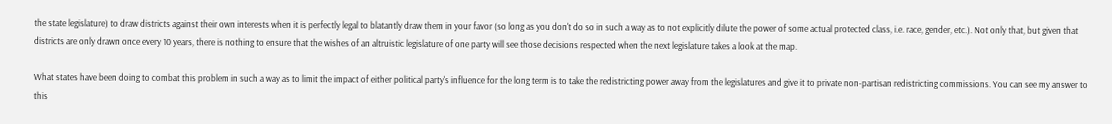the state legislature) to draw districts against their own interests when it is perfectly legal to blatantly draw them in your favor (so long as you don't do so in such a way as to not explicitly dilute the power of some actual protected class, i.e. race, gender, etc.). Not only that, but given that districts are only drawn once every 10 years, there is nothing to ensure that the wishes of an altruistic legislature of one party will see those decisions respected when the next legislature takes a look at the map.

What states have been doing to combat this problem in such a way as to limit the impact of either political party's influence for the long term is to take the redistricting power away from the legislatures and give it to private non-partisan redistricting commissions. You can see my answer to this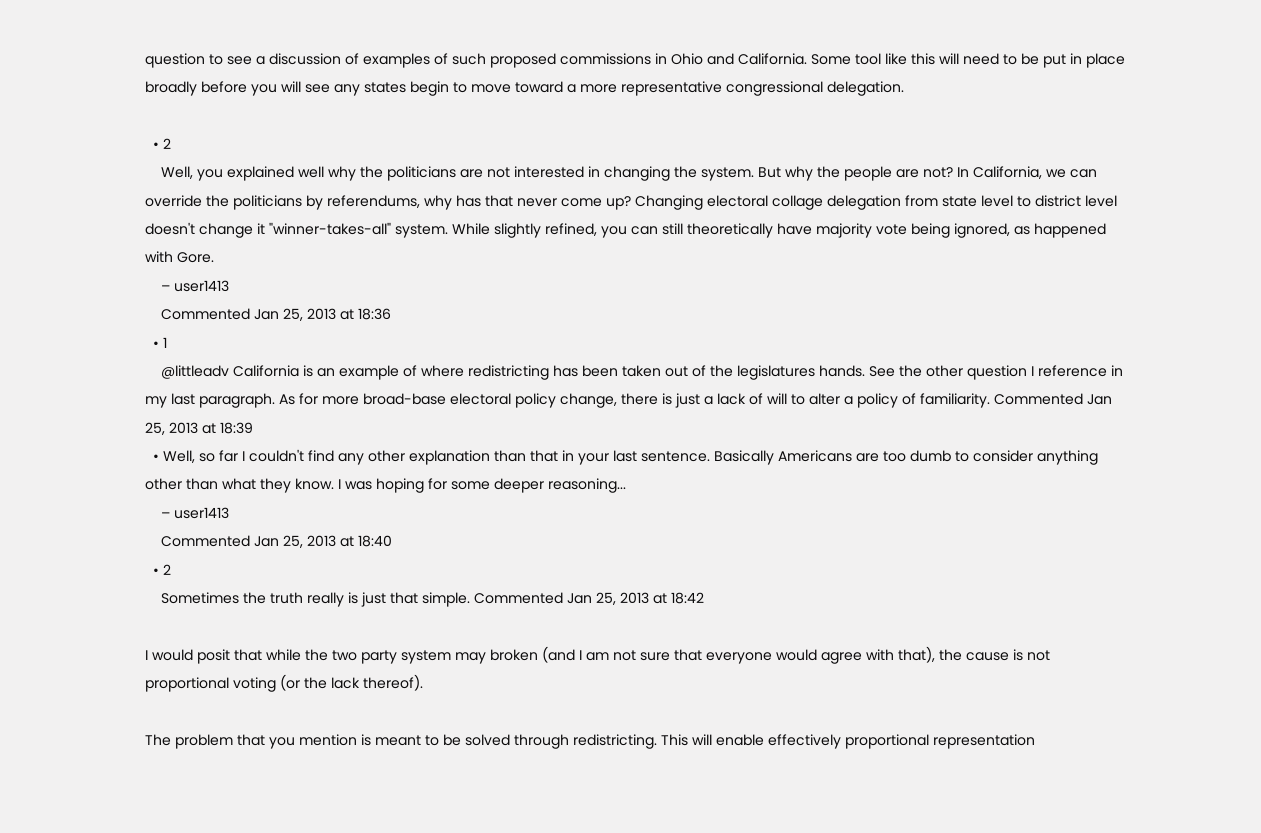question to see a discussion of examples of such proposed commissions in Ohio and California. Some tool like this will need to be put in place broadly before you will see any states begin to move toward a more representative congressional delegation.

  • 2
    Well, you explained well why the politicians are not interested in changing the system. But why the people are not? In California, we can override the politicians by referendums, why has that never come up? Changing electoral collage delegation from state level to district level doesn't change it "winner-takes-all" system. While slightly refined, you can still theoretically have majority vote being ignored, as happened with Gore.
    – user1413
    Commented Jan 25, 2013 at 18:36
  • 1
    @littleadv California is an example of where redistricting has been taken out of the legislatures hands. See the other question I reference in my last paragraph. As for more broad-base electoral policy change, there is just a lack of will to alter a policy of familiarity. Commented Jan 25, 2013 at 18:39
  • Well, so far I couldn't find any other explanation than that in your last sentence. Basically Americans are too dumb to consider anything other than what they know. I was hoping for some deeper reasoning...
    – user1413
    Commented Jan 25, 2013 at 18:40
  • 2
    Sometimes the truth really is just that simple. Commented Jan 25, 2013 at 18:42

I would posit that while the two party system may broken (and I am not sure that everyone would agree with that), the cause is not proportional voting (or the lack thereof).

The problem that you mention is meant to be solved through redistricting. This will enable effectively proportional representation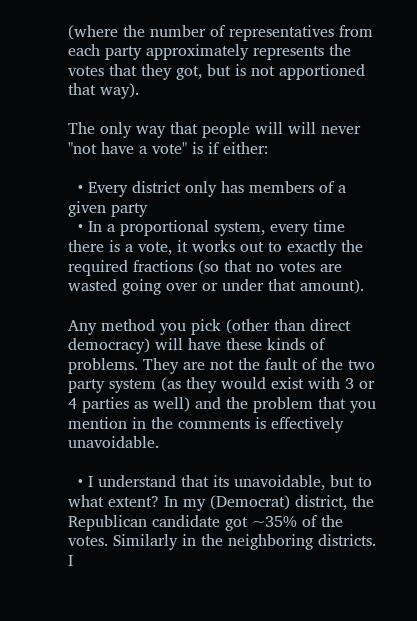(where the number of representatives from each party approximately represents the votes that they got, but is not apportioned that way).

The only way that people will will never "not have a vote" is if either:

  • Every district only has members of a given party
  • In a proportional system, every time there is a vote, it works out to exactly the required fractions (so that no votes are wasted going over or under that amount).

Any method you pick (other than direct democracy) will have these kinds of problems. They are not the fault of the two party system (as they would exist with 3 or 4 parties as well) and the problem that you mention in the comments is effectively unavoidable.

  • I understand that its unavoidable, but to what extent? In my (Democrat) district, the Republican candidate got ~35% of the votes. Similarly in the neighboring districts. I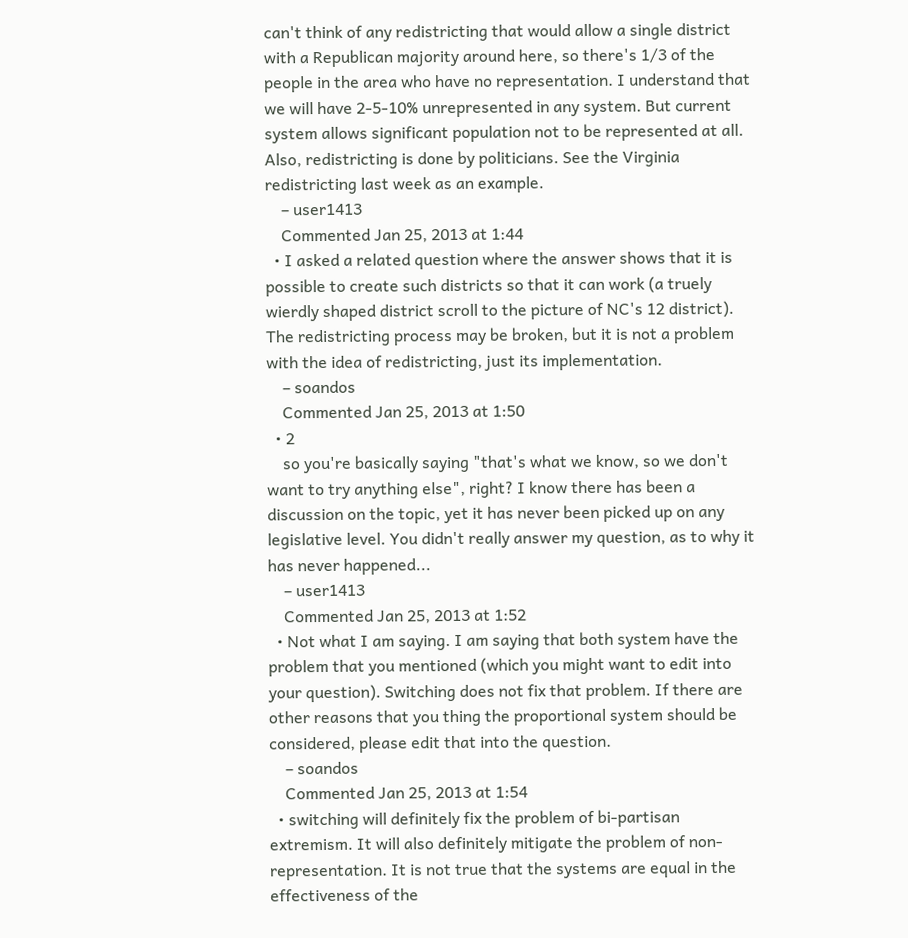can't think of any redistricting that would allow a single district with a Republican majority around here, so there's 1/3 of the people in the area who have no representation. I understand that we will have 2-5-10% unrepresented in any system. But current system allows significant population not to be represented at all. Also, redistricting is done by politicians. See the Virginia redistricting last week as an example.
    – user1413
    Commented Jan 25, 2013 at 1:44
  • I asked a related question where the answer shows that it is possible to create such districts so that it can work (a truely wierdly shaped district scroll to the picture of NC's 12 district). The redistricting process may be broken, but it is not a problem with the idea of redistricting, just its implementation.
    – soandos
    Commented Jan 25, 2013 at 1:50
  • 2
    so you're basically saying "that's what we know, so we don't want to try anything else", right? I know there has been a discussion on the topic, yet it has never been picked up on any legislative level. You didn't really answer my question, as to why it has never happened...
    – user1413
    Commented Jan 25, 2013 at 1:52
  • Not what I am saying. I am saying that both system have the problem that you mentioned (which you might want to edit into your question). Switching does not fix that problem. If there are other reasons that you thing the proportional system should be considered, please edit that into the question.
    – soandos
    Commented Jan 25, 2013 at 1:54
  • switching will definitely fix the problem of bi-partisan extremism. It will also definitely mitigate the problem of non-representation. It is not true that the systems are equal in the effectiveness of the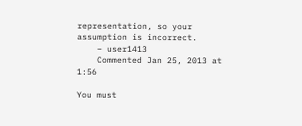representation, so your assumption is incorrect.
    – user1413
    Commented Jan 25, 2013 at 1:56

You must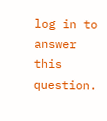log in to answer this question.